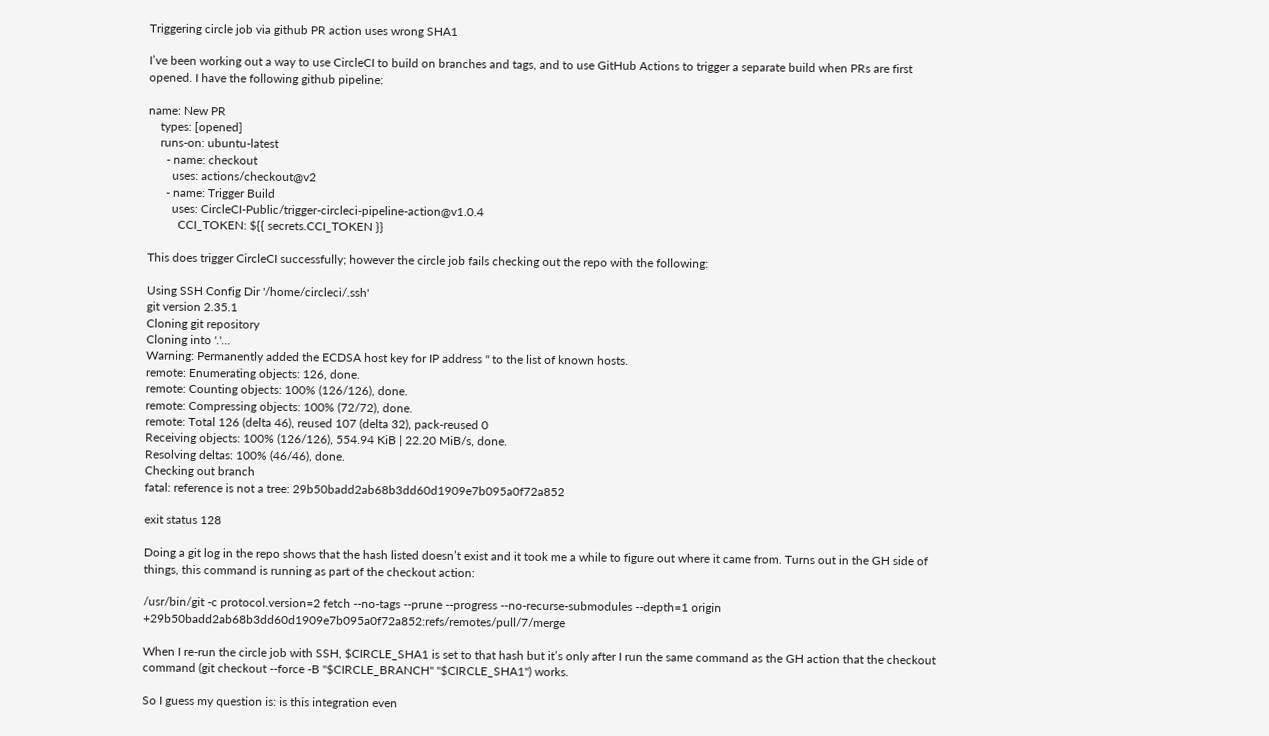Triggering circle job via github PR action uses wrong SHA1

I’ve been working out a way to use CircleCI to build on branches and tags, and to use GitHub Actions to trigger a separate build when PRs are first opened. I have the following github pipeline:

name: New PR
    types: [opened]
    runs-on: ubuntu-latest
      - name: checkout
        uses: actions/checkout@v2
      - name: Trigger Build
        uses: CircleCI-Public/trigger-circleci-pipeline-action@v1.0.4
          CCI_TOKEN: ${{ secrets.CCI_TOKEN }}

This does trigger CircleCI successfully; however the circle job fails checking out the repo with the following:

Using SSH Config Dir '/home/circleci/.ssh'
git version 2.35.1
Cloning git repository
Cloning into '.'...
Warning: Permanently added the ECDSA host key for IP address '' to the list of known hosts.
remote: Enumerating objects: 126, done.
remote: Counting objects: 100% (126/126), done.
remote: Compressing objects: 100% (72/72), done.
remote: Total 126 (delta 46), reused 107 (delta 32), pack-reused 0
Receiving objects: 100% (126/126), 554.94 KiB | 22.20 MiB/s, done.
Resolving deltas: 100% (46/46), done.
Checking out branch
fatal: reference is not a tree: 29b50badd2ab68b3dd60d1909e7b095a0f72a852

exit status 128

Doing a git log in the repo shows that the hash listed doesn’t exist and it took me a while to figure out where it came from. Turns out in the GH side of things, this command is running as part of the checkout action:

/usr/bin/git -c protocol.version=2 fetch --no-tags --prune --progress --no-recurse-submodules --depth=1 origin +29b50badd2ab68b3dd60d1909e7b095a0f72a852:refs/remotes/pull/7/merge

When I re-run the circle job with SSH, $CIRCLE_SHA1 is set to that hash but it’s only after I run the same command as the GH action that the checkout command (git checkout --force -B "$CIRCLE_BRANCH" "$CIRCLE_SHA1") works.

So I guess my question is: is this integration even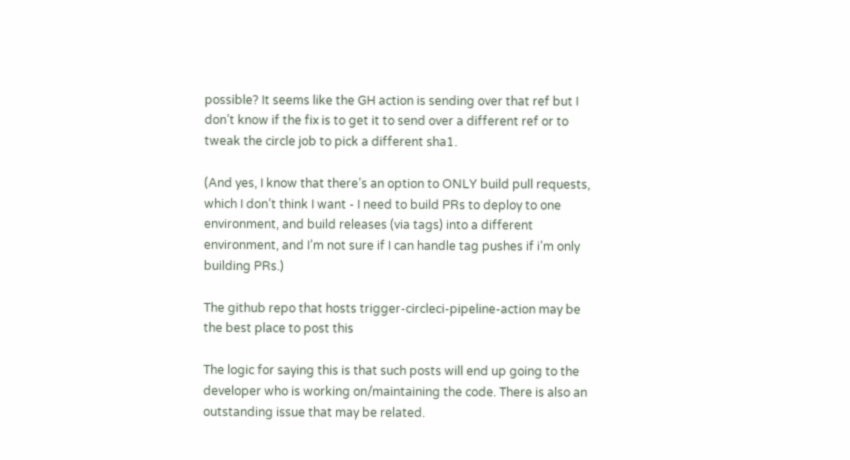possible? It seems like the GH action is sending over that ref but I don’t know if the fix is to get it to send over a different ref or to tweak the circle job to pick a different sha1.

(And yes, I know that there’s an option to ONLY build pull requests, which I don’t think I want - I need to build PRs to deploy to one environment, and build releases (via tags) into a different environment, and I’m not sure if I can handle tag pushes if i’m only building PRs.)

The github repo that hosts trigger-circleci-pipeline-action may be the best place to post this

The logic for saying this is that such posts will end up going to the developer who is working on/maintaining the code. There is also an outstanding issue that may be related.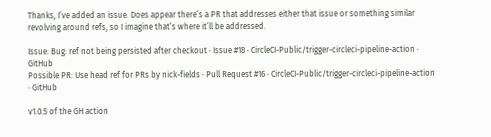Thanks, I’ve added an issue. Does appear there’s a PR that addresses either that issue or something similar revolving around refs, so I imagine that’s where it’ll be addressed.

Issue: Bug: ref not being persisted after checkout · Issue #18 · CircleCI-Public/trigger-circleci-pipeline-action · GitHub
Possible PR: Use head ref for PRs by nick-fields · Pull Request #16 · CircleCI-Public/trigger-circleci-pipeline-action · GitHub

v1.0.5 of the GH action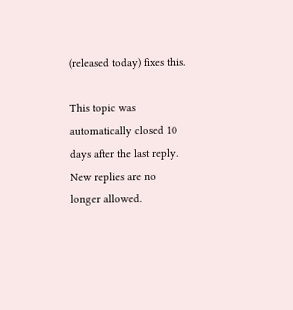(released today) fixes this.

This topic was automatically closed 10 days after the last reply. New replies are no longer allowed.